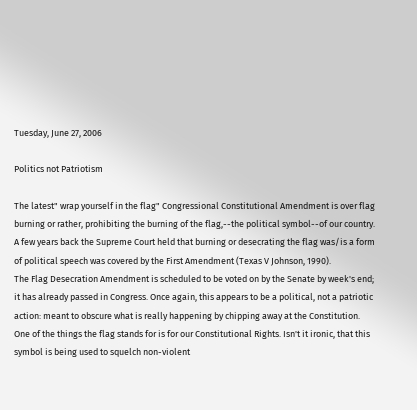Tuesday, June 27, 2006

Politics not Patriotism

The latest" wrap yourself in the flag" Congressional Constitutional Amendment is over flag burning or rather, prohibiting the burning of the flag,--the political symbol--of our country. A few years back the Supreme Court held that burning or desecrating the flag was/is a form of political speech was covered by the First Amendment (Texas V Johnson, 1990).
The Flag Desecration Amendment is scheduled to be voted on by the Senate by week's end; it has already passed in Congress. Once again, this appears to be a political, not a patriotic action: meant to obscure what is really happening by chipping away at the Constitution.
One of the things the flag stands for is for our Constitutional Rights. Isn't it ironic, that this symbol is being used to squelch non-violent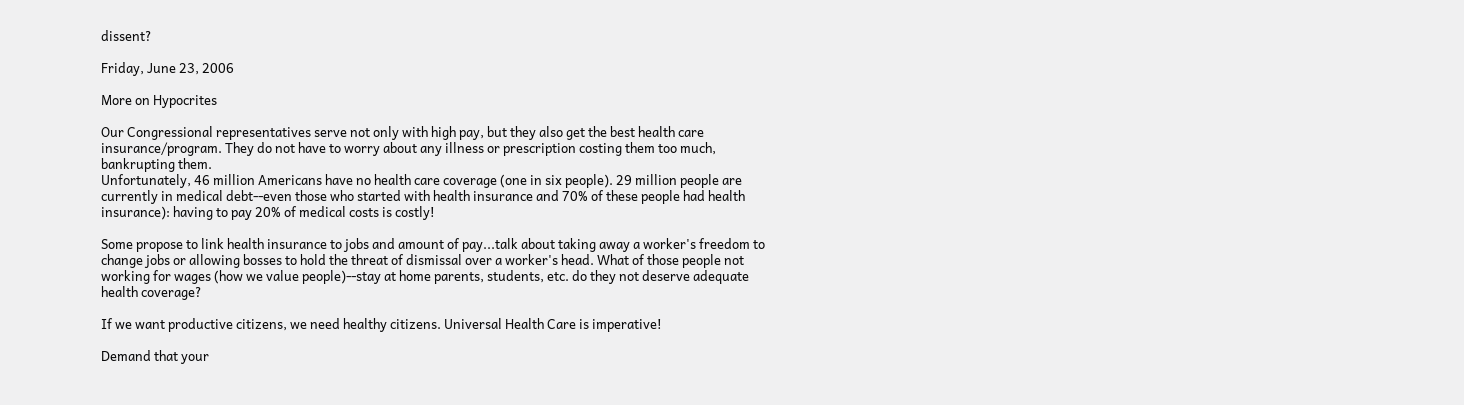dissent?

Friday, June 23, 2006

More on Hypocrites

Our Congressional representatives serve not only with high pay, but they also get the best health care insurance/program. They do not have to worry about any illness or prescription costing them too much, bankrupting them.
Unfortunately, 46 million Americans have no health care coverage (one in six people). 29 million people are currently in medical debt--even those who started with health insurance and 70% of these people had health insurance): having to pay 20% of medical costs is costly!

Some propose to link health insurance to jobs and amount of pay...talk about taking away a worker's freedom to change jobs or allowing bosses to hold the threat of dismissal over a worker's head. What of those people not working for wages (how we value people)--stay at home parents, students, etc. do they not deserve adequate health coverage?

If we want productive citizens, we need healthy citizens. Universal Health Care is imperative!

Demand that your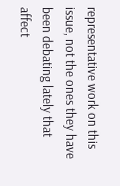representative work on this issue, not the ones they have been debating lately that affect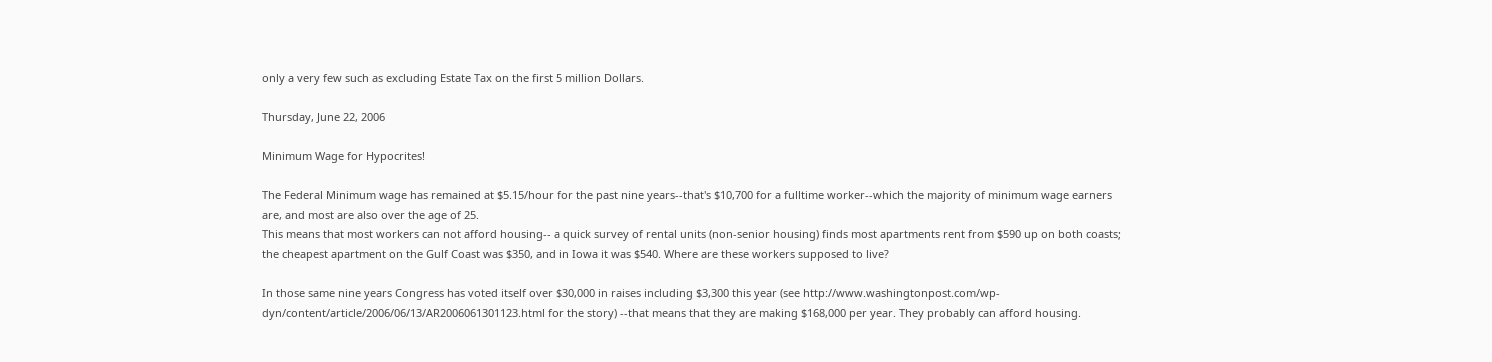only a very few such as excluding Estate Tax on the first 5 million Dollars.

Thursday, June 22, 2006

Minimum Wage for Hypocrites!

The Federal Minimum wage has remained at $5.15/hour for the past nine years--that's $10,700 for a fulltime worker--which the majority of minimum wage earners are, and most are also over the age of 25.
This means that most workers can not afford housing-- a quick survey of rental units (non-senior housing) finds most apartments rent from $590 up on both coasts; the cheapest apartment on the Gulf Coast was $350, and in Iowa it was $540. Where are these workers supposed to live?

In those same nine years Congress has voted itself over $30,000 in raises including $3,300 this year (see http://www.washingtonpost.com/wp-dyn/content/article/2006/06/13/AR2006061301123.html for the story) --that means that they are making $168,000 per year. They probably can afford housing.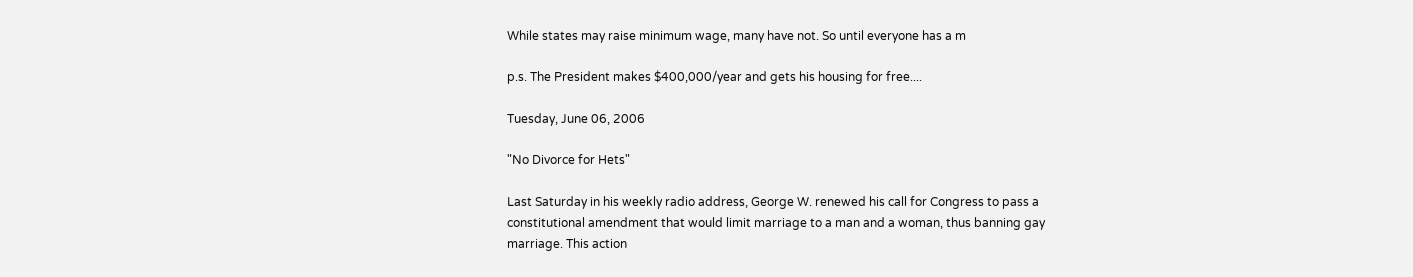While states may raise minimum wage, many have not. So until everyone has a m

p.s. The President makes $400,000/year and gets his housing for free....

Tuesday, June 06, 2006

"No Divorce for Hets"

Last Saturday in his weekly radio address, George W. renewed his call for Congress to pass a constitutional amendment that would limit marriage to a man and a woman, thus banning gay marriage. This action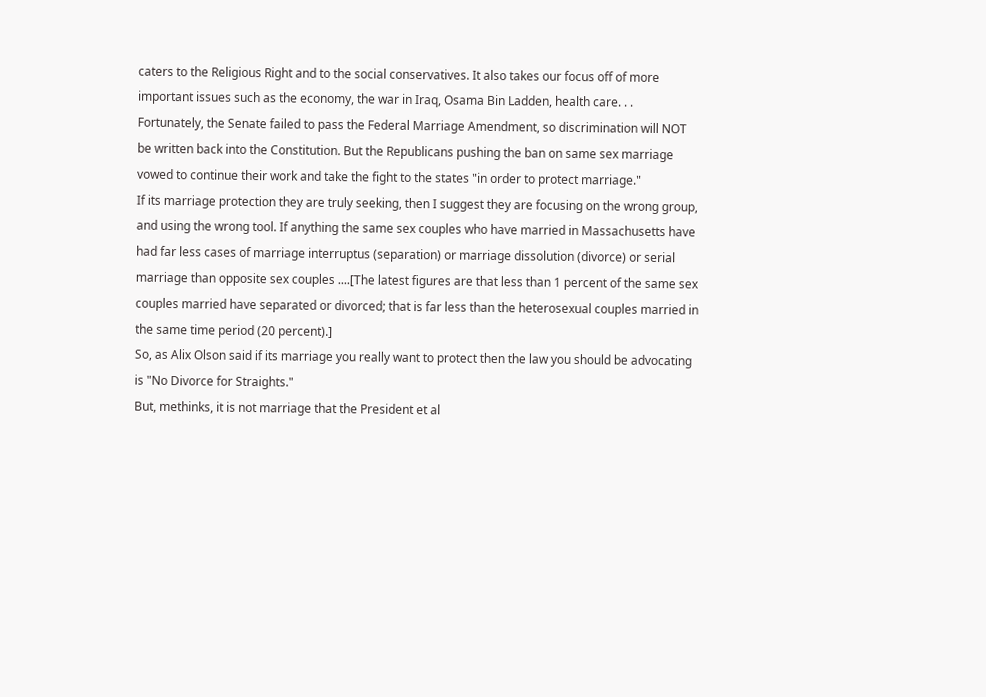caters to the Religious Right and to the social conservatives. It also takes our focus off of more important issues such as the economy, the war in Iraq, Osama Bin Ladden, health care. . .
Fortunately, the Senate failed to pass the Federal Marriage Amendment, so discrimination will NOT be written back into the Constitution. But the Republicans pushing the ban on same sex marriage vowed to continue their work and take the fight to the states "in order to protect marriage."
If its marriage protection they are truly seeking, then I suggest they are focusing on the wrong group, and using the wrong tool. If anything the same sex couples who have married in Massachusetts have had far less cases of marriage interruptus (separation) or marriage dissolution (divorce) or serial marriage than opposite sex couples ....[The latest figures are that less than 1 percent of the same sex couples married have separated or divorced; that is far less than the heterosexual couples married in the same time period (20 percent).]
So, as Alix Olson said if its marriage you really want to protect then the law you should be advocating is "No Divorce for Straights."
But, methinks, it is not marriage that the President et al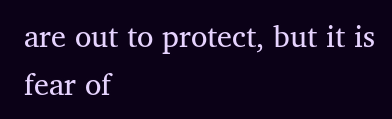are out to protect, but it is fear of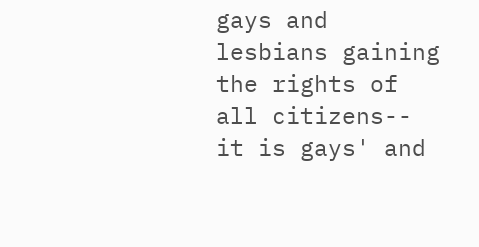gays and lesbians gaining the rights of all citizens-- it is gays' and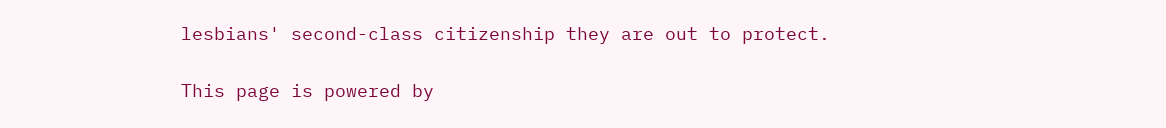lesbians' second-class citizenship they are out to protect.

This page is powered by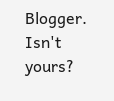Blogger. Isn't yours?